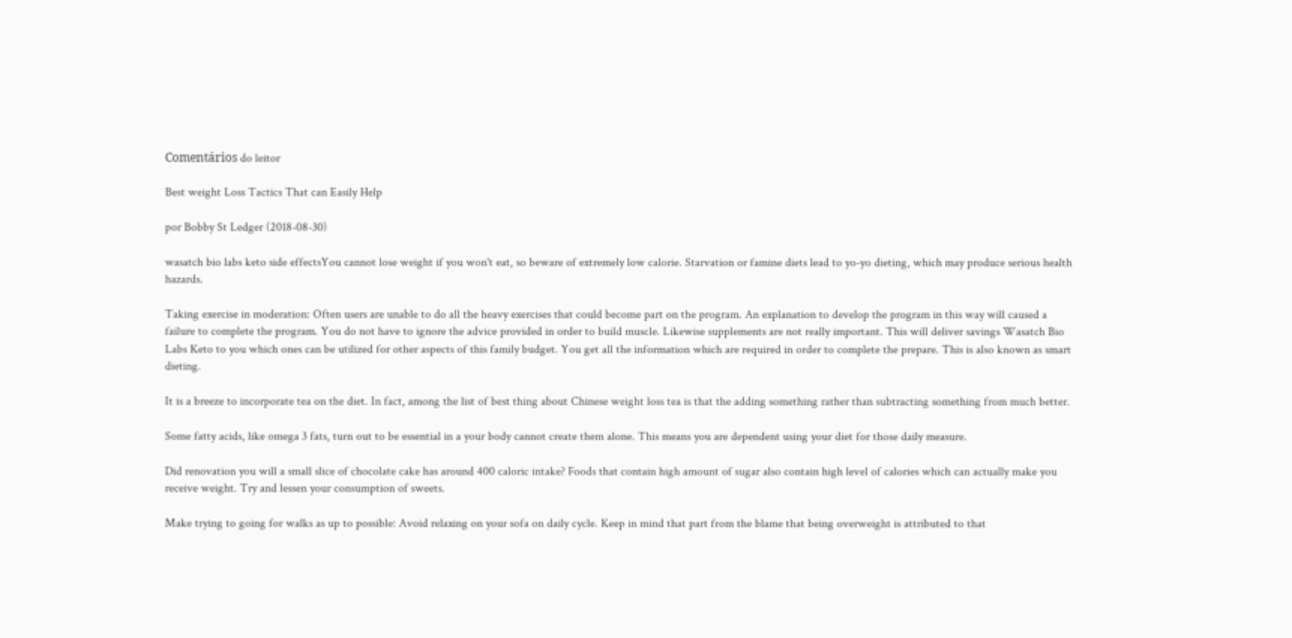Comentários do leitor

Best weight Loss Tactics That can Easily Help

por Bobby St Ledger (2018-08-30)

wasatch bio labs keto side effectsYou cannot lose weight if you won't eat, so beware of extremely low calorie. Starvation or famine diets lead to yo-yo dieting, which may produce serious health hazards.

Taking exercise in moderation: Often users are unable to do all the heavy exercises that could become part on the program. An explanation to develop the program in this way will caused a failure to complete the program. You do not have to ignore the advice provided in order to build muscle. Likewise supplements are not really important. This will deliver savings Wasatch Bio Labs Keto to you which ones can be utilized for other aspects of this family budget. You get all the information which are required in order to complete the prepare. This is also known as smart dieting.

It is a breeze to incorporate tea on the diet. In fact, among the list of best thing about Chinese weight loss tea is that the adding something rather than subtracting something from much better.

Some fatty acids, like omega 3 fats, turn out to be essential in a your body cannot create them alone. This means you are dependent using your diet for those daily measure.

Did renovation you will a small slice of chocolate cake has around 400 caloric intake? Foods that contain high amount of sugar also contain high level of calories which can actually make you receive weight. Try and lessen your consumption of sweets.

Make trying to going for walks as up to possible: Avoid relaxing on your sofa on daily cycle. Keep in mind that part from the blame that being overweight is attributed to that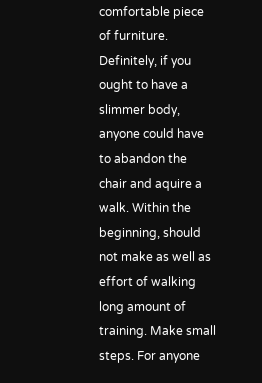comfortable piece of furniture. Definitely, if you ought to have a slimmer body, anyone could have to abandon the chair and aquire a walk. Within the beginning, should not make as well as effort of walking long amount of training. Make small steps. For anyone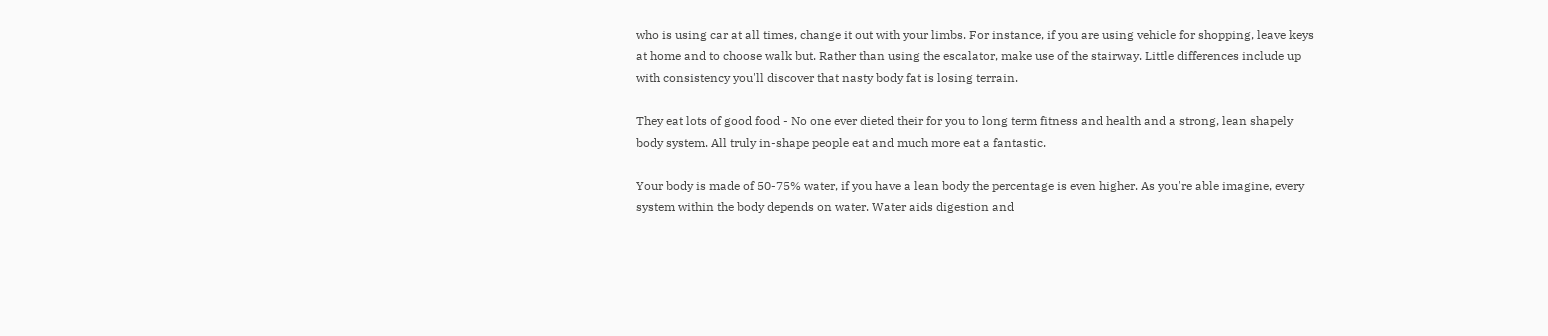who is using car at all times, change it out with your limbs. For instance, if you are using vehicle for shopping, leave keys at home and to choose walk but. Rather than using the escalator, make use of the stairway. Little differences include up with consistency you'll discover that nasty body fat is losing terrain.

They eat lots of good food - No one ever dieted their for you to long term fitness and health and a strong, lean shapely body system. All truly in-shape people eat and much more eat a fantastic.

Your body is made of 50-75% water, if you have a lean body the percentage is even higher. As you're able imagine, every system within the body depends on water. Water aids digestion and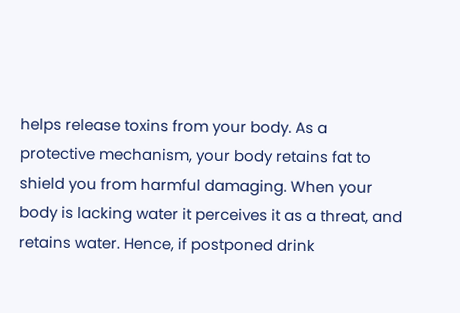helps release toxins from your body. As a protective mechanism, your body retains fat to shield you from harmful damaging. When your body is lacking water it perceives it as a threat, and retains water. Hence, if postponed drink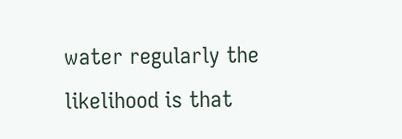water regularly the likelihood is that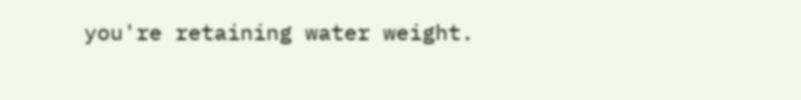you're retaining water weight.